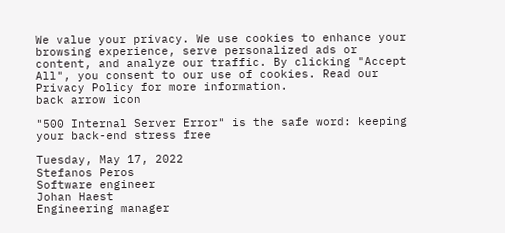We value your privacy. We use cookies to enhance your browsing experience, serve personalized ads or content, and analyze our traffic. By clicking "Accept All", you consent to our use of cookies. Read our Privacy Policy for more information.
back arrow icon

"500 Internal Server Error" is the safe word: keeping your back-end stress free

Tuesday, May 17, 2022
Stefanos Peros
Software engineer
Johan Haest
Engineering manager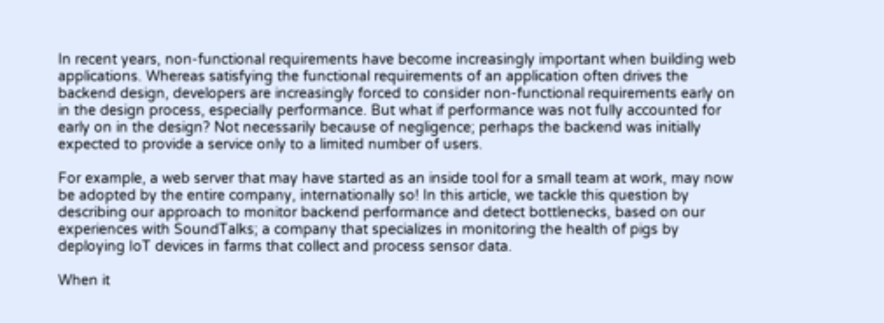In recent years, non-functional requirements have become increasingly important when building web applications. Whereas satisfying the functional requirements of an application often drives the backend design, developers are increasingly forced to consider non-functional requirements early on in the design process, especially performance. But what if performance was not fully accounted for early on in the design? Not necessarily because of negligence; perhaps the backend was initially expected to provide a service only to a limited number of users.

For example, a web server that may have started as an inside tool for a small team at work, may now be adopted by the entire company, internationally so! In this article, we tackle this question by describing our approach to monitor backend performance and detect bottlenecks, based on our experiences with SoundTalks; a company that specializes in monitoring the health of pigs by deploying IoT devices in farms that collect and process sensor data.

When it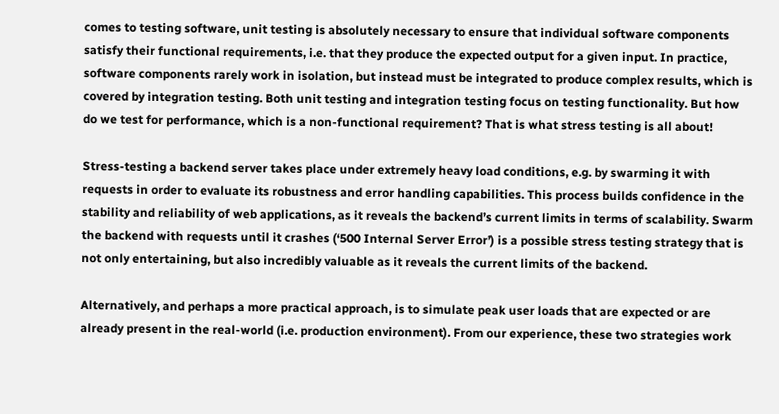comes to testing software, unit testing is absolutely necessary to ensure that individual software components satisfy their functional requirements, i.e. that they produce the expected output for a given input. In practice, software components rarely work in isolation, but instead must be integrated to produce complex results, which is covered by integration testing. Both unit testing and integration testing focus on testing functionality. But how do we test for performance, which is a non-functional requirement? That is what stress testing is all about!

Stress-testing a backend server takes place under extremely heavy load conditions, e.g. by swarming it with requests in order to evaluate its robustness and error handling capabilities. This process builds confidence in the stability and reliability of web applications, as it reveals the backend’s current limits in terms of scalability. Swarm the backend with requests until it crashes (‘500 Internal Server Error’) is a possible stress testing strategy that is not only entertaining, but also incredibly valuable as it reveals the current limits of the backend.

Alternatively, and perhaps a more practical approach, is to simulate peak user loads that are expected or are already present in the real-world (i.e. production environment). From our experience, these two strategies work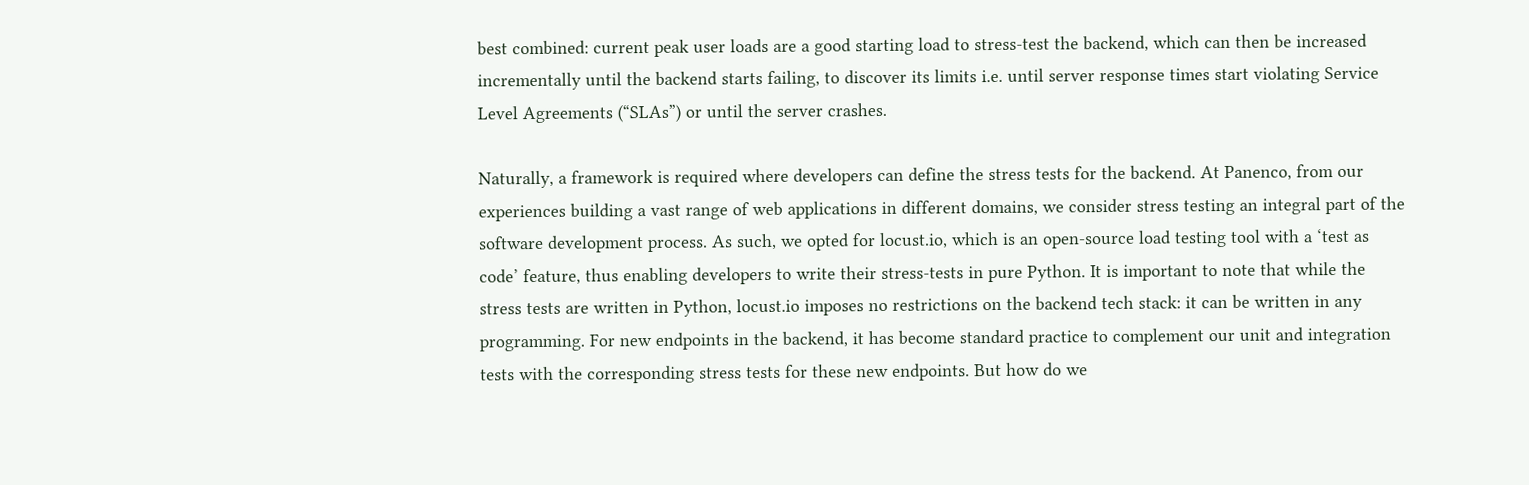best combined: current peak user loads are a good starting load to stress-test the backend, which can then be increased incrementally until the backend starts failing, to discover its limits i.e. until server response times start violating Service Level Agreements (“SLAs”) or until the server crashes.

Naturally, a framework is required where developers can define the stress tests for the backend. At Panenco, from our experiences building a vast range of web applications in different domains, we consider stress testing an integral part of the software development process. As such, we opted for locust.io, which is an open-source load testing tool with a ‘test as code’ feature, thus enabling developers to write their stress-tests in pure Python. It is important to note that while the stress tests are written in Python, locust.io imposes no restrictions on the backend tech stack: it can be written in any programming. For new endpoints in the backend, it has become standard practice to complement our unit and integration tests with the corresponding stress tests for these new endpoints. But how do we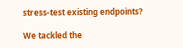stress-test existing endpoints?

We tackled the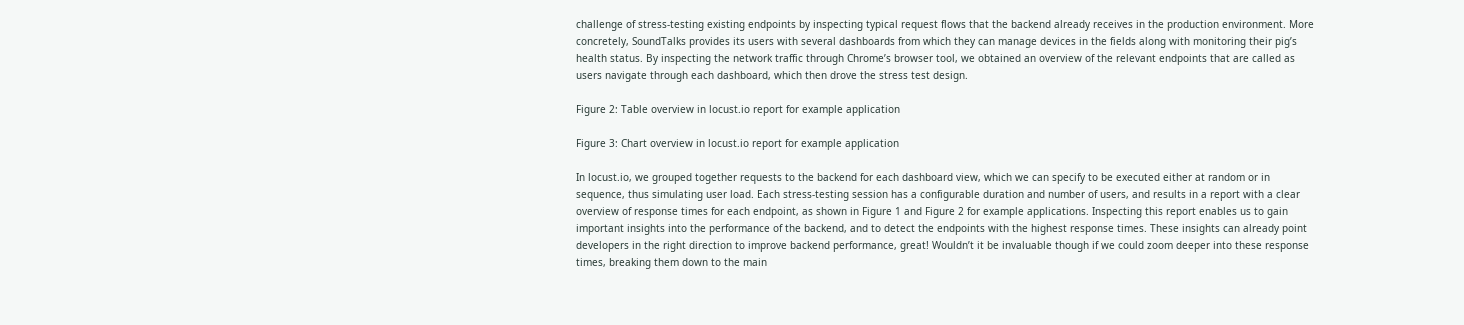challenge of stress-testing existing endpoints by inspecting typical request flows that the backend already receives in the production environment. More concretely, SoundTalks provides its users with several dashboards from which they can manage devices in the fields along with monitoring their pig’s health status. By inspecting the network traffic through Chrome’s browser tool, we obtained an overview of the relevant endpoints that are called as users navigate through each dashboard, which then drove the stress test design.

Figure 2: Table overview in locust.io report for example application

Figure 3: Chart overview in locust.io report for example application

In locust.io, we grouped together requests to the backend for each dashboard view, which we can specify to be executed either at random or in sequence, thus simulating user load. Each stress-testing session has a configurable duration and number of users, and results in a report with a clear overview of response times for each endpoint, as shown in Figure 1 and Figure 2 for example applications. Inspecting this report enables us to gain important insights into the performance of the backend, and to detect the endpoints with the highest response times. These insights can already point developers in the right direction to improve backend performance, great! Wouldn’t it be invaluable though if we could zoom deeper into these response times, breaking them down to the main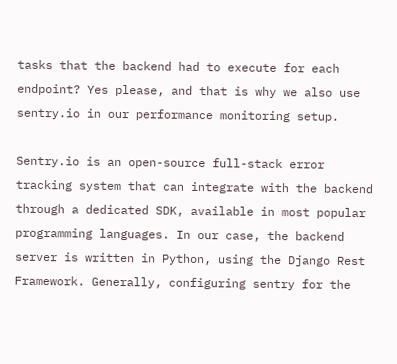tasks that the backend had to execute for each endpoint? Yes please, and that is why we also use sentry.io in our performance monitoring setup.

Sentry.io is an open-source full-stack error tracking system that can integrate with the backend through a dedicated SDK, available in most popular programming languages. In our case, the backend server is written in Python, using the Django Rest Framework. Generally, configuring sentry for the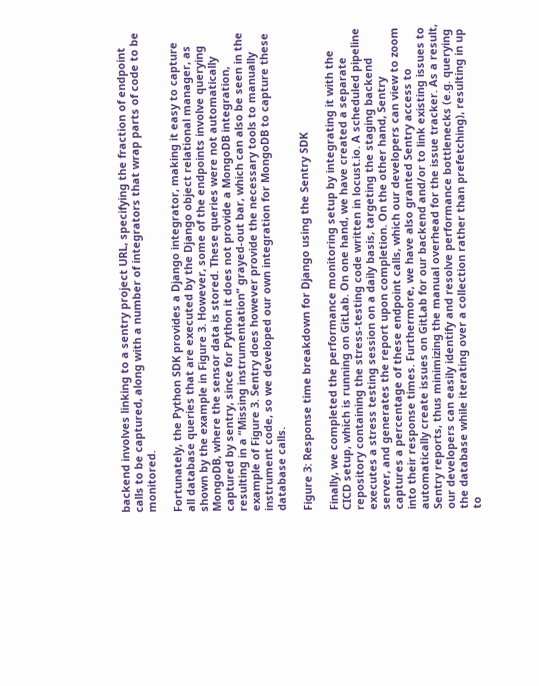backend involves linking to a sentry project URL, specifying the fraction of endpoint calls to be captured, along with a number of integrators that wrap parts of code to be monitored.

Fortunately, the Python SDK provides a Django integrator, making it easy to capture all database queries that are executed by the Django object relational manager, as shown by the example in Figure 3. However, some of the endpoints involve querying MongoDB, where the sensor data is stored. These queries were not automatically captured by sentry, since for Python it does not provide a MongoDB integration, resulting in a “Missing instrumentation” grayed-out bar, which can also be seen in the example of Figure 3. Sentry does however provide the necessary tools to manually instrument code, so we developed our own integration for MongoDB to capture these database calls.

Figure 3: Response time breakdown for Django using the Sentry SDK

Finally, we completed the performance monitoring setup by integrating it with the CICD setup, which is running on GitLab. On one hand, we have created a separate repository containing the stress-testing code written in locust.io. A scheduled pipeline executes a stress testing session on a daily basis, targeting the staging backend server, and generates the report upon completion. On the other hand, Sentry captures a percentage of these endpoint calls, which our developers can view to zoom into their response times. Furthermore, we have also granted Sentry access to automatically create issues on GitLab for our backend and/or to link existing issues to Sentry reports, thus minimizing the manual overhead for the issue tracker. As a result, our developers can easily identify and resolve performance bottlenecks (e.g. querying the database while iterating over a collection rather than prefetching), resulting in up to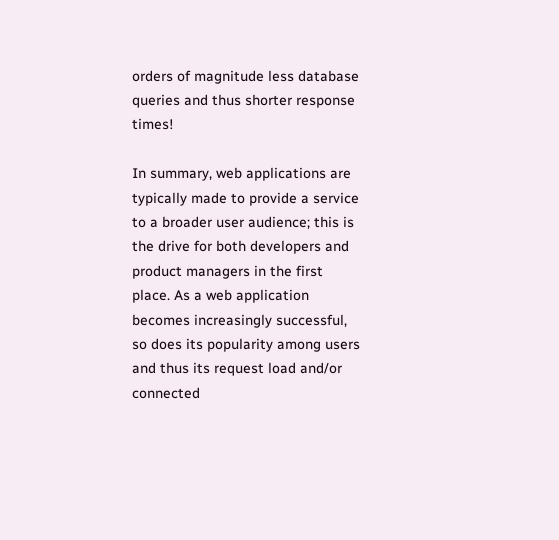orders of magnitude less database queries and thus shorter response times!

In summary, web applications are typically made to provide a service to a broader user audience; this is the drive for both developers and product managers in the first place. As a web application becomes increasingly successful, so does its popularity among users and thus its request load and/or connected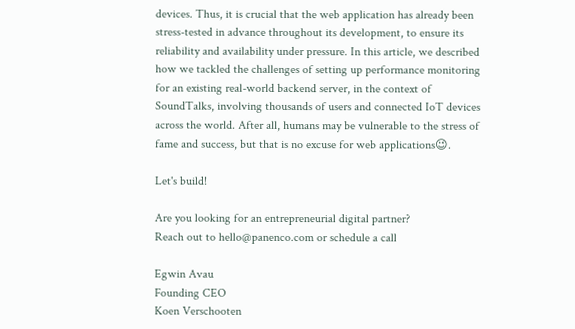devices. Thus, it is crucial that the web application has already been stress-tested in advance throughout its development, to ensure its reliability and availability under pressure. In this article, we described how we tackled the challenges of setting up performance monitoring for an existing real-world backend server, in the context of SoundTalks, involving thousands of users and connected IoT devices across the world. After all, humans may be vulnerable to the stress of fame and success, but that is no excuse for web applications😉.

Let's build!

Are you looking for an entrepreneurial digital partner?
Reach out to hello@panenco.com or schedule a call

Egwin Avau
Founding CEO
Koen Verschooten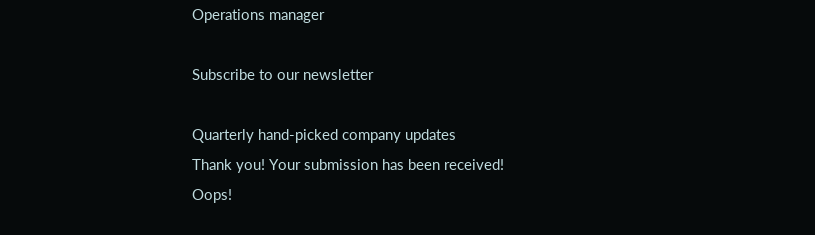Operations manager

Subscribe to our newsletter

Quarterly hand-picked company updates
Thank you! Your submission has been received!
Oops!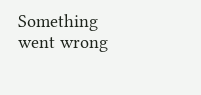Something went wrong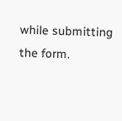while submitting the form.